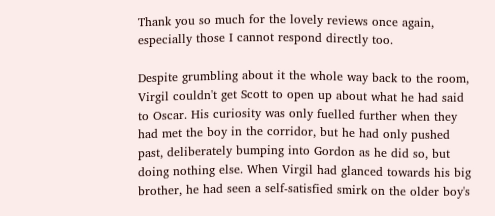Thank you so much for the lovely reviews once again, especially those I cannot respond directly too.

Despite grumbling about it the whole way back to the room, Virgil couldn't get Scott to open up about what he had said to Oscar. His curiosity was only fuelled further when they had met the boy in the corridor, but he had only pushed past, deliberately bumping into Gordon as he did so, but doing nothing else. When Virgil had glanced towards his big brother, he had seen a self-satisfied smirk on the older boy's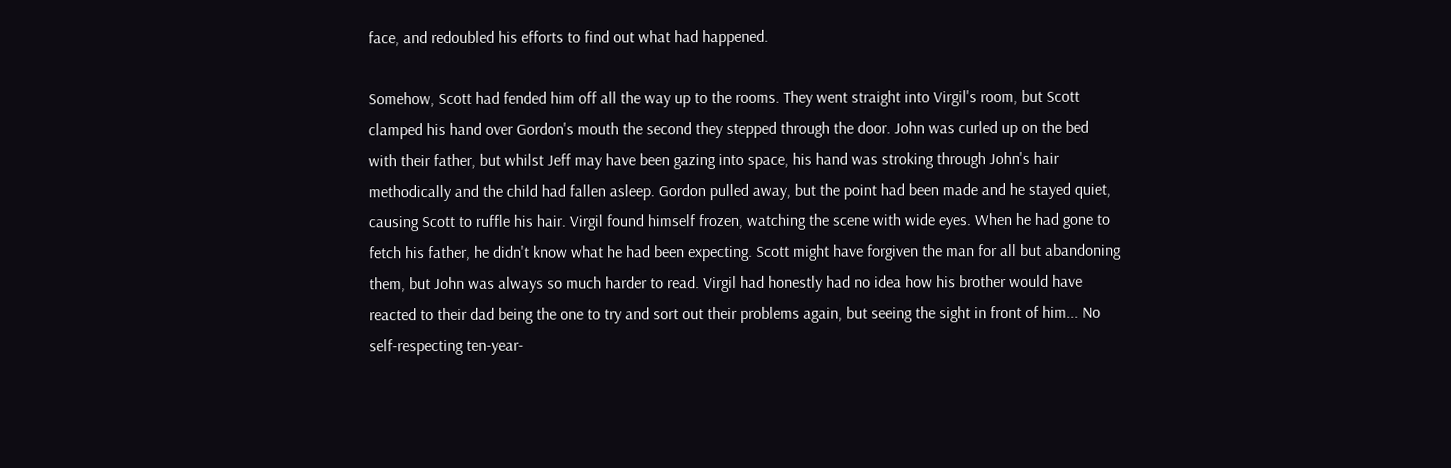face, and redoubled his efforts to find out what had happened.

Somehow, Scott had fended him off all the way up to the rooms. They went straight into Virgil's room, but Scott clamped his hand over Gordon's mouth the second they stepped through the door. John was curled up on the bed with their father, but whilst Jeff may have been gazing into space, his hand was stroking through John's hair methodically and the child had fallen asleep. Gordon pulled away, but the point had been made and he stayed quiet, causing Scott to ruffle his hair. Virgil found himself frozen, watching the scene with wide eyes. When he had gone to fetch his father, he didn't know what he had been expecting. Scott might have forgiven the man for all but abandoning them, but John was always so much harder to read. Virgil had honestly had no idea how his brother would have reacted to their dad being the one to try and sort out their problems again, but seeing the sight in front of him... No self-respecting ten-year-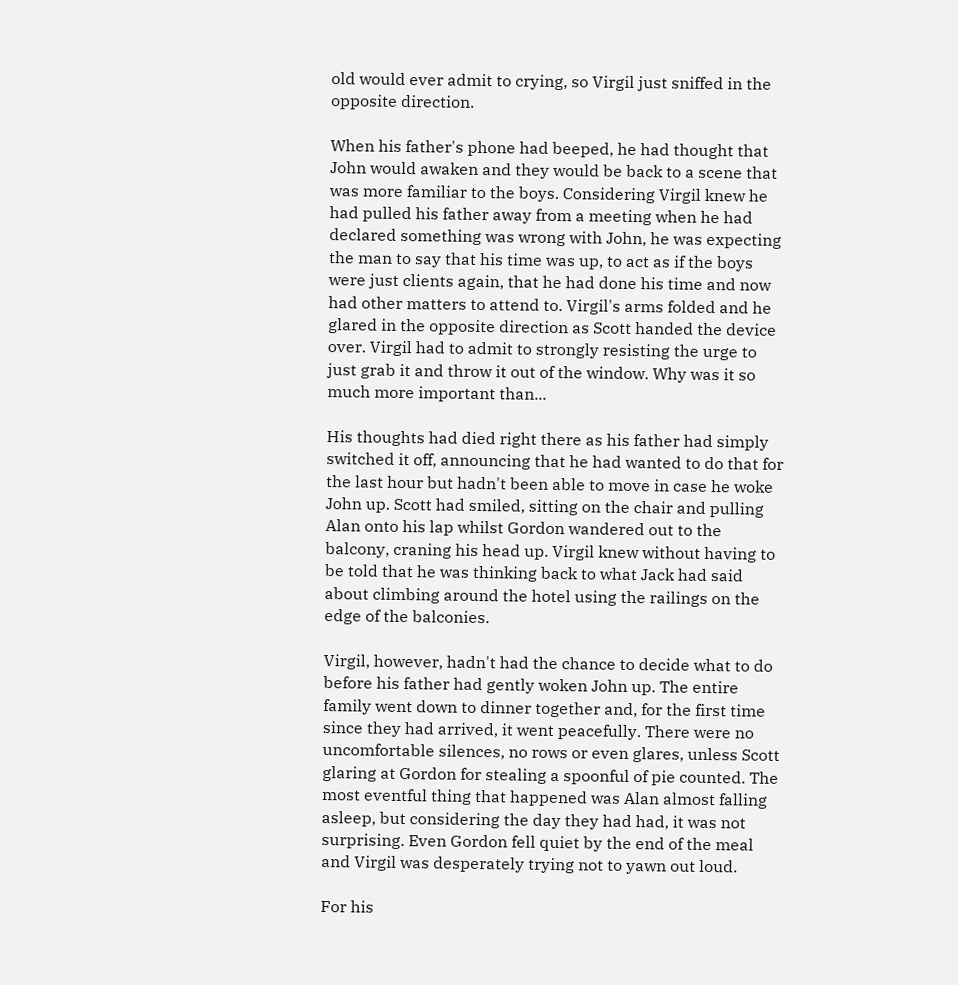old would ever admit to crying, so Virgil just sniffed in the opposite direction.

When his father's phone had beeped, he had thought that John would awaken and they would be back to a scene that was more familiar to the boys. Considering Virgil knew he had pulled his father away from a meeting when he had declared something was wrong with John, he was expecting the man to say that his time was up, to act as if the boys were just clients again, that he had done his time and now had other matters to attend to. Virgil's arms folded and he glared in the opposite direction as Scott handed the device over. Virgil had to admit to strongly resisting the urge to just grab it and throw it out of the window. Why was it so much more important than...

His thoughts had died right there as his father had simply switched it off, announcing that he had wanted to do that for the last hour but hadn't been able to move in case he woke John up. Scott had smiled, sitting on the chair and pulling Alan onto his lap whilst Gordon wandered out to the balcony, craning his head up. Virgil knew without having to be told that he was thinking back to what Jack had said about climbing around the hotel using the railings on the edge of the balconies.

Virgil, however, hadn't had the chance to decide what to do before his father had gently woken John up. The entire family went down to dinner together and, for the first time since they had arrived, it went peacefully. There were no uncomfortable silences, no rows or even glares, unless Scott glaring at Gordon for stealing a spoonful of pie counted. The most eventful thing that happened was Alan almost falling asleep, but considering the day they had had, it was not surprising. Even Gordon fell quiet by the end of the meal and Virgil was desperately trying not to yawn out loud.

For his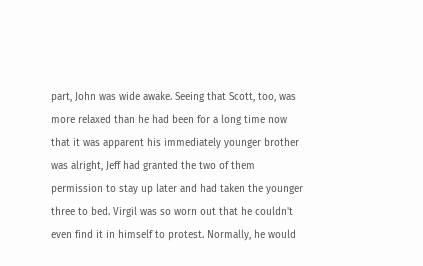part, John was wide awake. Seeing that Scott, too, was more relaxed than he had been for a long time now that it was apparent his immediately younger brother was alright, Jeff had granted the two of them permission to stay up later and had taken the younger three to bed. Virgil was so worn out that he couldn't even find it in himself to protest. Normally, he would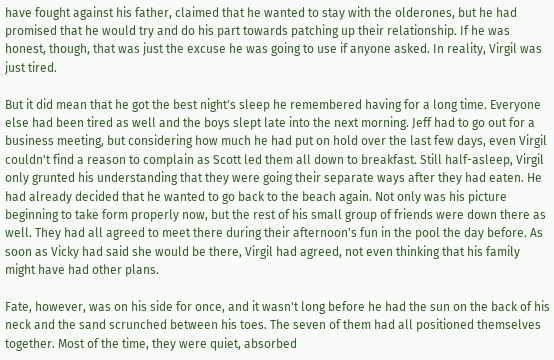have fought against his father, claimed that he wanted to stay with the olderones, but he had promised that he would try and do his part towards patching up their relationship. If he was honest, though, that was just the excuse he was going to use if anyone asked. In reality, Virgil was just tired.

But it did mean that he got the best night's sleep he remembered having for a long time. Everyone else had been tired as well and the boys slept late into the next morning. Jeff had to go out for a business meeting, but considering how much he had put on hold over the last few days, even Virgil couldn't find a reason to complain as Scott led them all down to breakfast. Still half-asleep, Virgil only grunted his understanding that they were going their separate ways after they had eaten. He had already decided that he wanted to go back to the beach again. Not only was his picture beginning to take form properly now, but the rest of his small group of friends were down there as well. They had all agreed to meet there during their afternoon's fun in the pool the day before. As soon as Vicky had said she would be there, Virgil had agreed, not even thinking that his family might have had other plans.

Fate, however, was on his side for once, and it wasn't long before he had the sun on the back of his neck and the sand scrunched between his toes. The seven of them had all positioned themselves together. Most of the time, they were quiet, absorbed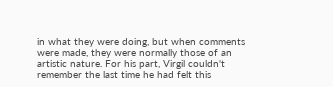in what they were doing, but when comments were made, they were normally those of an artistic nature. For his part, Virgil couldn't remember the last time he had felt this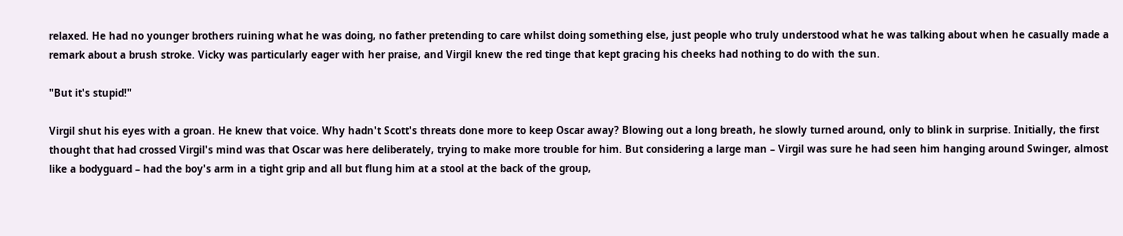relaxed. He had no younger brothers ruining what he was doing, no father pretending to care whilst doing something else, just people who truly understood what he was talking about when he casually made a remark about a brush stroke. Vicky was particularly eager with her praise, and Virgil knew the red tinge that kept gracing his cheeks had nothing to do with the sun.

"But it's stupid!"

Virgil shut his eyes with a groan. He knew that voice. Why hadn't Scott's threats done more to keep Oscar away? Blowing out a long breath, he slowly turned around, only to blink in surprise. Initially, the first thought that had crossed Virgil's mind was that Oscar was here deliberately, trying to make more trouble for him. But considering a large man – Virgil was sure he had seen him hanging around Swinger, almost like a bodyguard – had the boy's arm in a tight grip and all but flung him at a stool at the back of the group,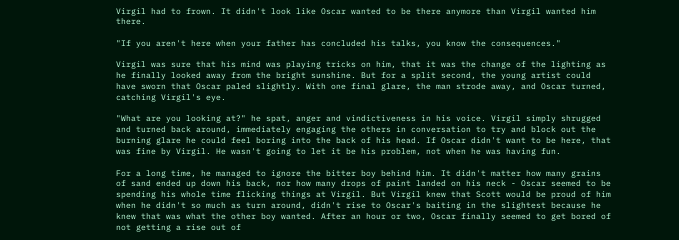Virgil had to frown. It didn't look like Oscar wanted to be there anymore than Virgil wanted him there.

"If you aren't here when your father has concluded his talks, you know the consequences."

Virgil was sure that his mind was playing tricks on him, that it was the change of the lighting as he finally looked away from the bright sunshine. But for a split second, the young artist could have sworn that Oscar paled slightly. With one final glare, the man strode away, and Oscar turned, catching Virgil's eye.

"What are you looking at?" he spat, anger and vindictiveness in his voice. Virgil simply shrugged and turned back around, immediately engaging the others in conversation to try and block out the burning glare he could feel boring into the back of his head. If Oscar didn't want to be here, that was fine by Virgil. He wasn't going to let it be his problem, not when he was having fun.

For a long time, he managed to ignore the bitter boy behind him. It didn't matter how many grains of sand ended up down his back, nor how many drops of paint landed on his neck - Oscar seemed to be spending his whole time flicking things at Virgil. But Virgil knew that Scott would be proud of him when he didn't so much as turn around, didn't rise to Oscar's baiting in the slightest because he knew that was what the other boy wanted. After an hour or two, Oscar finally seemed to get bored of not getting a rise out of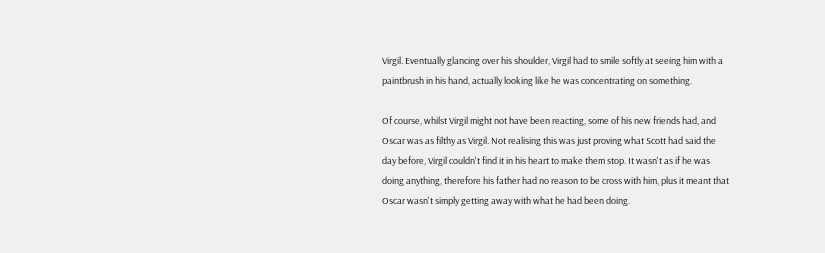Virgil. Eventually glancing over his shoulder, Virgil had to smile softly at seeing him with a paintbrush in his hand, actually looking like he was concentrating on something.

Of course, whilst Virgil might not have been reacting, some of his new friends had, and Oscar was as filthy as Virgil. Not realising this was just proving what Scott had said the day before, Virgil couldn't find it in his heart to make them stop. It wasn't as if he was doing anything, therefore his father had no reason to be cross with him, plus it meant that Oscar wasn't simply getting away with what he had been doing.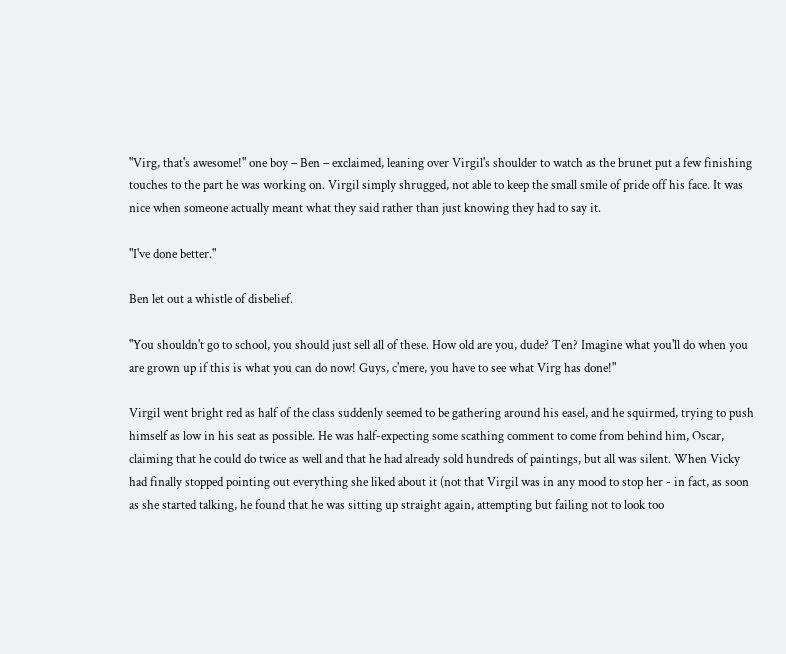"Virg, that's awesome!" one boy – Ben – exclaimed, leaning over Virgil's shoulder to watch as the brunet put a few finishing touches to the part he was working on. Virgil simply shrugged, not able to keep the small smile of pride off his face. It was nice when someone actually meant what they said rather than just knowing they had to say it.

"I've done better."

Ben let out a whistle of disbelief.

"You shouldn't go to school, you should just sell all of these. How old are you, dude? Ten? Imagine what you'll do when you are grown up if this is what you can do now! Guys, c'mere, you have to see what Virg has done!"

Virgil went bright red as half of the class suddenly seemed to be gathering around his easel, and he squirmed, trying to push himself as low in his seat as possible. He was half-expecting some scathing comment to come from behind him, Oscar, claiming that he could do twice as well and that he had already sold hundreds of paintings, but all was silent. When Vicky had finally stopped pointing out everything she liked about it (not that Virgil was in any mood to stop her - in fact, as soon as she started talking, he found that he was sitting up straight again, attempting but failing not to look too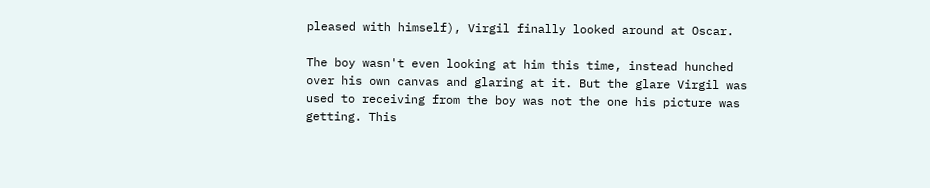pleased with himself), Virgil finally looked around at Oscar.

The boy wasn't even looking at him this time, instead hunched over his own canvas and glaring at it. But the glare Virgil was used to receiving from the boy was not the one his picture was getting. This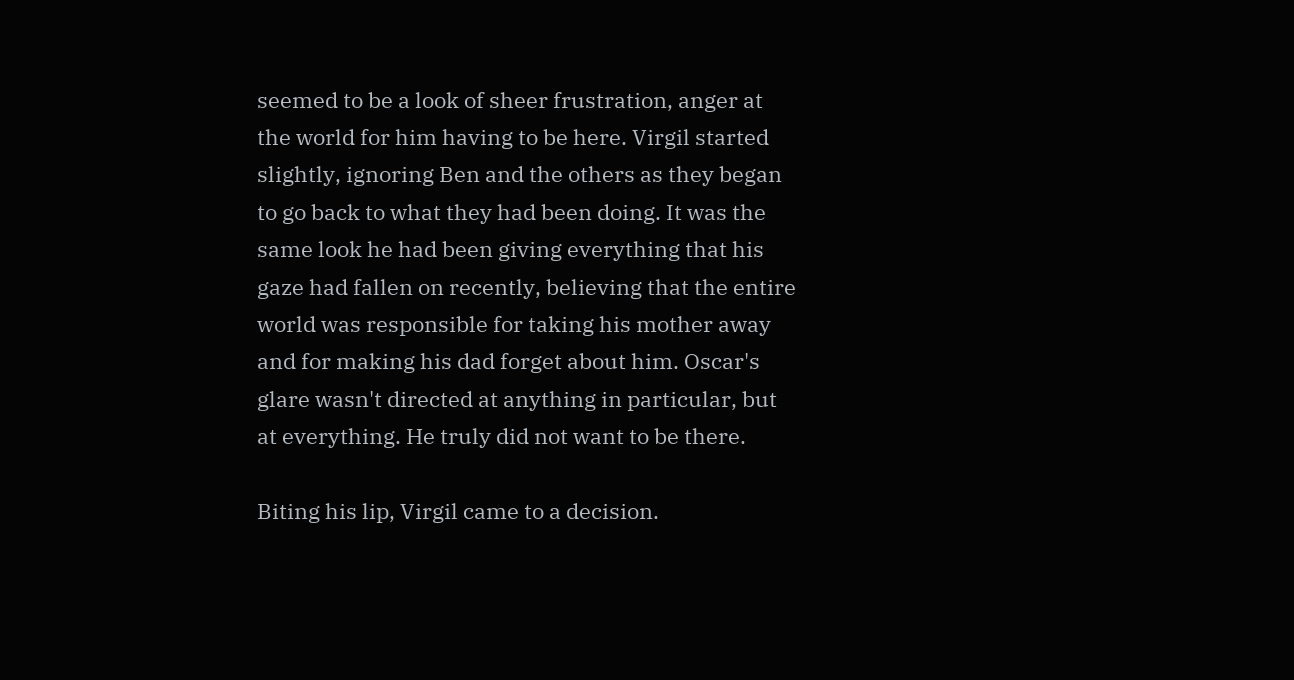seemed to be a look of sheer frustration, anger at the world for him having to be here. Virgil started slightly, ignoring Ben and the others as they began to go back to what they had been doing. It was the same look he had been giving everything that his gaze had fallen on recently, believing that the entire world was responsible for taking his mother away and for making his dad forget about him. Oscar's glare wasn't directed at anything in particular, but at everything. He truly did not want to be there.

Biting his lip, Virgil came to a decision.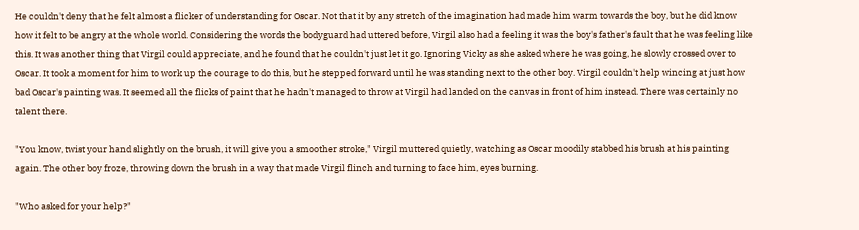He couldn't deny that he felt almost a flicker of understanding for Oscar. Not that it by any stretch of the imagination had made him warm towards the boy, but he did know how it felt to be angry at the whole world. Considering the words the bodyguard had uttered before, Virgil also had a feeling it was the boy's father's fault that he was feeling like this. It was another thing that Virgil could appreciate, and he found that he couldn't just let it go. Ignoring Vicky as she asked where he was going, he slowly crossed over to Oscar. It took a moment for him to work up the courage to do this, but he stepped forward until he was standing next to the other boy. Virgil couldn't help wincing at just how bad Oscar's painting was. It seemed all the flicks of paint that he hadn't managed to throw at Virgil had landed on the canvas in front of him instead. There was certainly no talent there.

"You know, twist your hand slightly on the brush, it will give you a smoother stroke," Virgil muttered quietly, watching as Oscar moodily stabbed his brush at his painting again. The other boy froze, throwing down the brush in a way that made Virgil flinch and turning to face him, eyes burning.

"Who asked for your help?"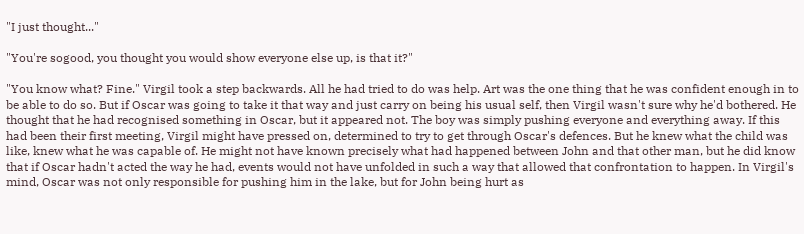"I just thought..."

"You're sogood, you thought you would show everyone else up, is that it?"

"You know what? Fine." Virgil took a step backwards. All he had tried to do was help. Art was the one thing that he was confident enough in to be able to do so. But if Oscar was going to take it that way and just carry on being his usual self, then Virgil wasn't sure why he'd bothered. He thought that he had recognised something in Oscar, but it appeared not. The boy was simply pushing everyone and everything away. If this had been their first meeting, Virgil might have pressed on, determined to try to get through Oscar's defences. But he knew what the child was like, knew what he was capable of. He might not have known precisely what had happened between John and that other man, but he did know that if Oscar hadn't acted the way he had, events would not have unfolded in such a way that allowed that confrontation to happen. In Virgil's mind, Oscar was not only responsible for pushing him in the lake, but for John being hurt as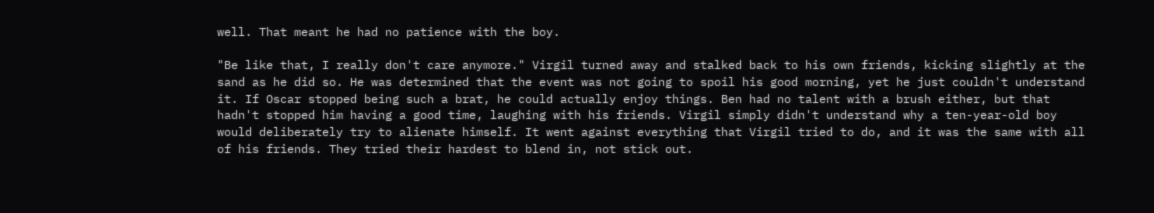well. That meant he had no patience with the boy.

"Be like that, I really don't care anymore." Virgil turned away and stalked back to his own friends, kicking slightly at the sand as he did so. He was determined that the event was not going to spoil his good morning, yet he just couldn't understand it. If Oscar stopped being such a brat, he could actually enjoy things. Ben had no talent with a brush either, but that hadn't stopped him having a good time, laughing with his friends. Virgil simply didn't understand why a ten-year-old boy would deliberately try to alienate himself. It went against everything that Virgil tried to do, and it was the same with all of his friends. They tried their hardest to blend in, not stick out.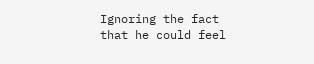Ignoring the fact that he could feel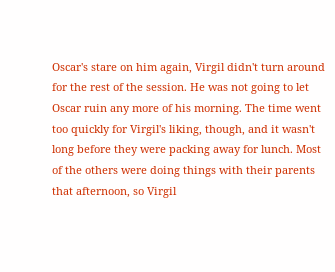Oscar's stare on him again, Virgil didn't turn around for the rest of the session. He was not going to let Oscar ruin any more of his morning. The time went too quickly for Virgil's liking, though, and it wasn't long before they were packing away for lunch. Most of the others were doing things with their parents that afternoon, so Virgil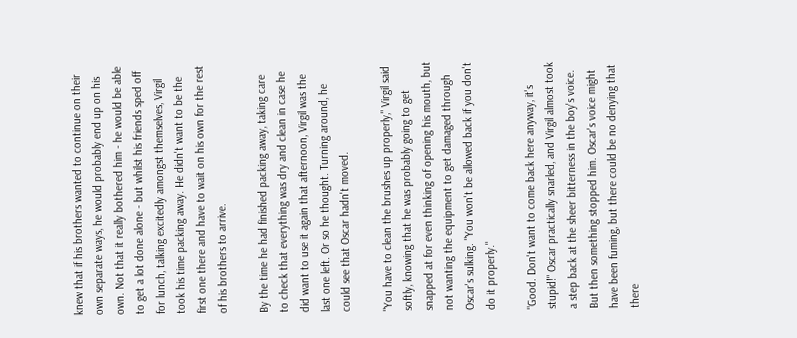knew that if his brothers wanted to continue on their own separate ways, he would probably end up on his own. Not that it really bothered him - he would be able to get a lot done alone - but whilst his friends sped off for lunch, talking excitedly amongst themselves, Virgil took his time packing away. He didn't want to be the first one there and have to wait on his own for the rest of his brothers to arrive.

By the time he had finished packing away, taking care to check that everything was dry and clean in case he did want to use it again that afternoon, Virgil was the last one left. Or so he thought. Turning around, he could see that Oscar hadn't moved.

"You have to clean the brushes up properly," Virgil said softly, knowing that he was probably going to get snapped at for even thinking of opening his mouth, but not wanting the equipment to get damaged through Oscar's sulking. "You won't be allowed back if you don't do it properly."

"Good. Don't want to come back here anyway, it's stupid!" Oscar practically snarled, and Virgil almost took a step back at the sheer bitterness in the boy's voice. But then something stopped him. Oscar's voice might have been fuming, but there could be no denying that there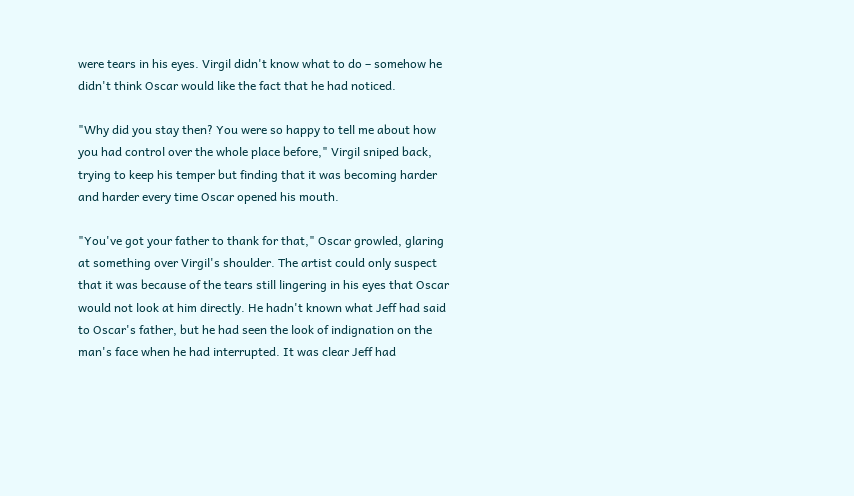were tears in his eyes. Virgil didn't know what to do – somehow he didn't think Oscar would like the fact that he had noticed.

"Why did you stay then? You were so happy to tell me about how you had control over the whole place before," Virgil sniped back, trying to keep his temper but finding that it was becoming harder and harder every time Oscar opened his mouth.

"You've got your father to thank for that," Oscar growled, glaring at something over Virgil's shoulder. The artist could only suspect that it was because of the tears still lingering in his eyes that Oscar would not look at him directly. He hadn't known what Jeff had said to Oscar's father, but he had seen the look of indignation on the man's face when he had interrupted. It was clear Jeff had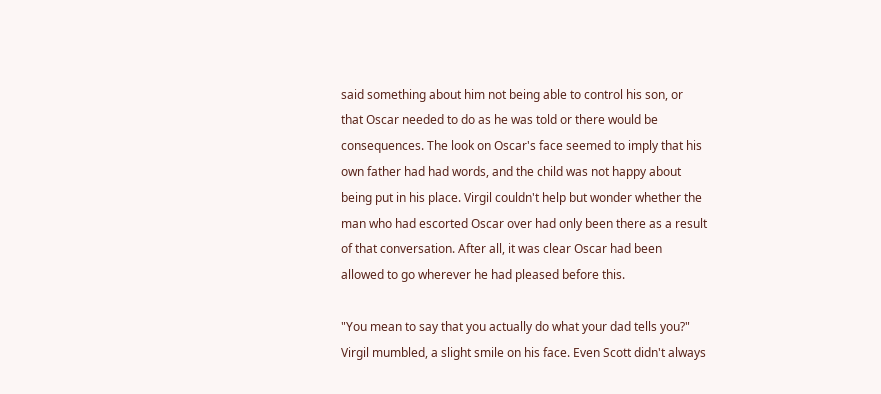said something about him not being able to control his son, or that Oscar needed to do as he was told or there would be consequences. The look on Oscar's face seemed to imply that his own father had had words, and the child was not happy about being put in his place. Virgil couldn't help but wonder whether the man who had escorted Oscar over had only been there as a result of that conversation. After all, it was clear Oscar had been allowed to go wherever he had pleased before this.

"You mean to say that you actually do what your dad tells you?" Virgil mumbled, a slight smile on his face. Even Scott didn't always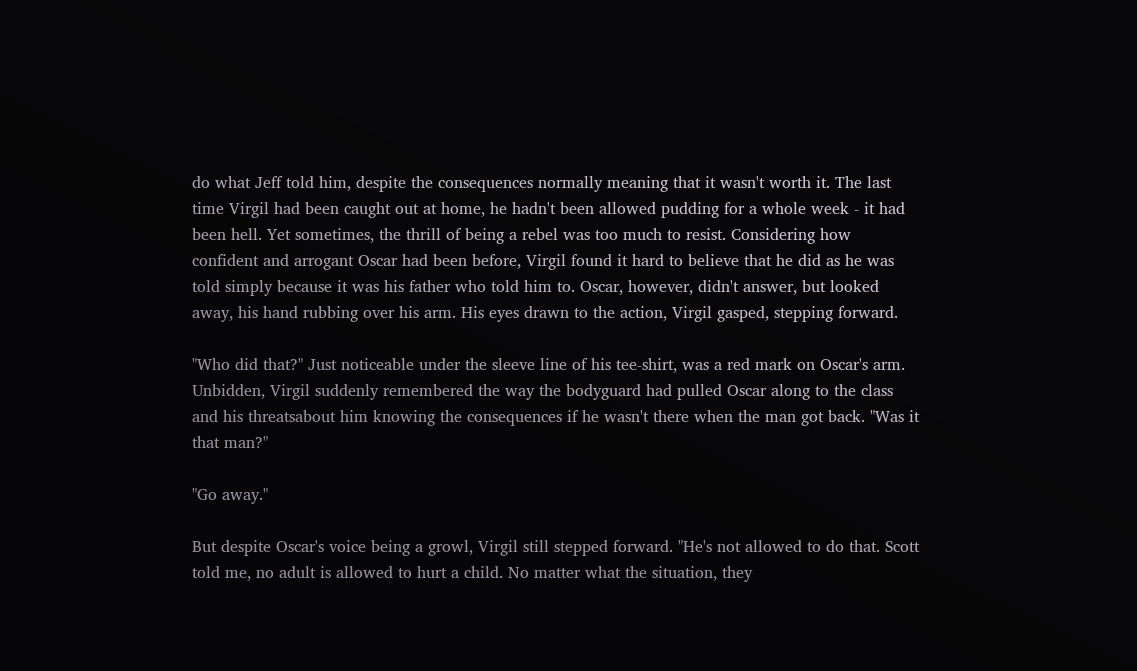do what Jeff told him, despite the consequences normally meaning that it wasn't worth it. The last time Virgil had been caught out at home, he hadn't been allowed pudding for a whole week - it had been hell. Yet sometimes, the thrill of being a rebel was too much to resist. Considering how confident and arrogant Oscar had been before, Virgil found it hard to believe that he did as he was told simply because it was his father who told him to. Oscar, however, didn't answer, but looked away, his hand rubbing over his arm. His eyes drawn to the action, Virgil gasped, stepping forward.

"Who did that?" Just noticeable under the sleeve line of his tee-shirt, was a red mark on Oscar's arm. Unbidden, Virgil suddenly remembered the way the bodyguard had pulled Oscar along to the class and his threatsabout him knowing the consequences if he wasn't there when the man got back. "Was it that man?"

"Go away."

But despite Oscar's voice being a growl, Virgil still stepped forward. "He's not allowed to do that. Scott told me, no adult is allowed to hurt a child. No matter what the situation, they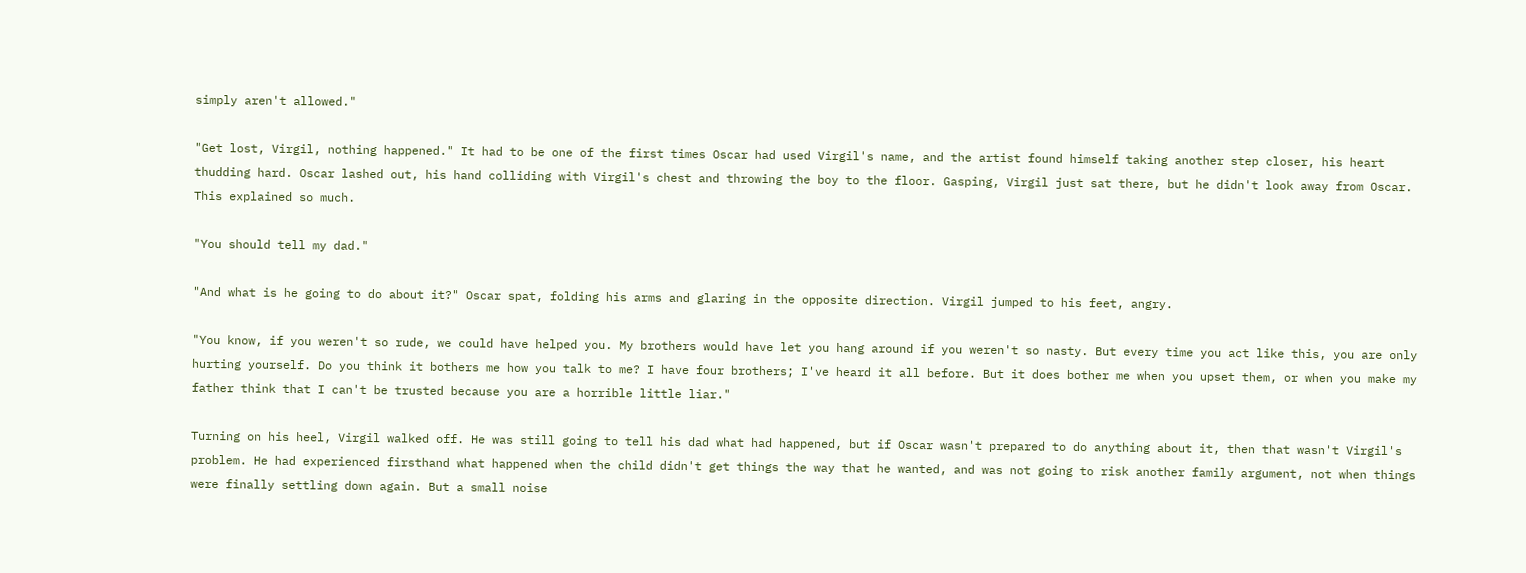simply aren't allowed."

"Get lost, Virgil, nothing happened." It had to be one of the first times Oscar had used Virgil's name, and the artist found himself taking another step closer, his heart thudding hard. Oscar lashed out, his hand colliding with Virgil's chest and throwing the boy to the floor. Gasping, Virgil just sat there, but he didn't look away from Oscar. This explained so much.

"You should tell my dad."

"And what is he going to do about it?" Oscar spat, folding his arms and glaring in the opposite direction. Virgil jumped to his feet, angry.

"You know, if you weren't so rude, we could have helped you. My brothers would have let you hang around if you weren't so nasty. But every time you act like this, you are only hurting yourself. Do you think it bothers me how you talk to me? I have four brothers; I've heard it all before. But it does bother me when you upset them, or when you make my father think that I can't be trusted because you are a horrible little liar."

Turning on his heel, Virgil walked off. He was still going to tell his dad what had happened, but if Oscar wasn't prepared to do anything about it, then that wasn't Virgil's problem. He had experienced firsthand what happened when the child didn't get things the way that he wanted, and was not going to risk another family argument, not when things were finally settling down again. But a small noise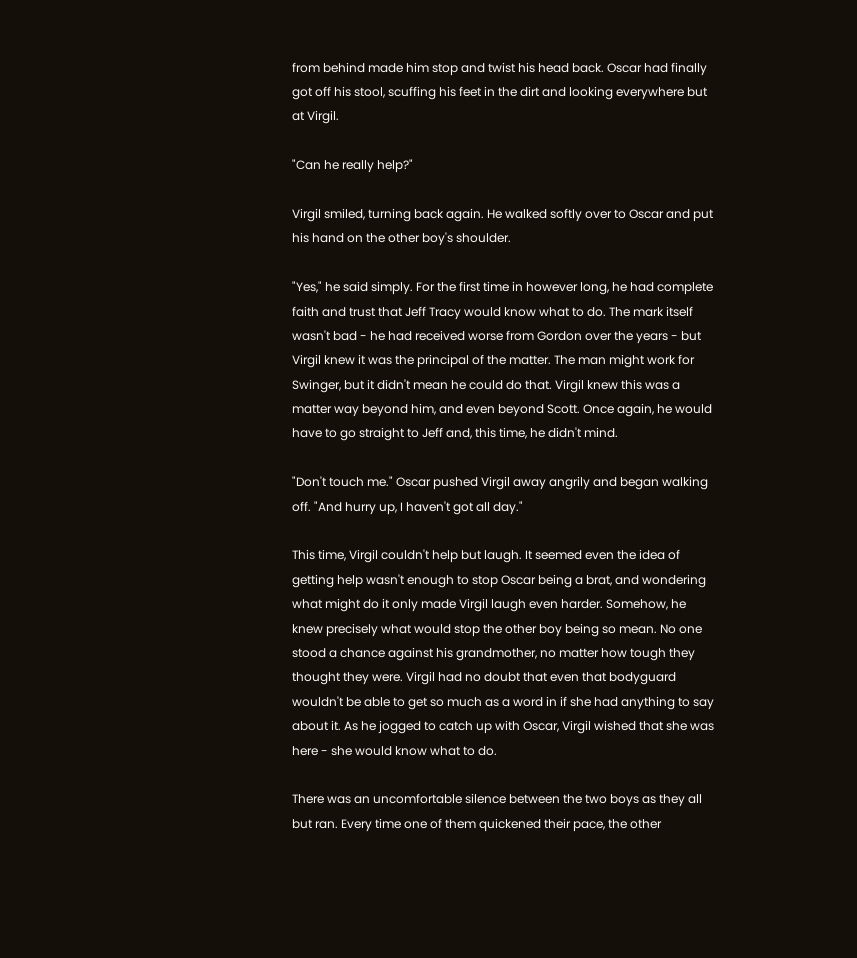from behind made him stop and twist his head back. Oscar had finally got off his stool, scuffing his feet in the dirt and looking everywhere but at Virgil.

"Can he really help?"

Virgil smiled, turning back again. He walked softly over to Oscar and put his hand on the other boy's shoulder.

"Yes," he said simply. For the first time in however long, he had complete faith and trust that Jeff Tracy would know what to do. The mark itself wasn't bad - he had received worse from Gordon over the years - but Virgil knew it was the principal of the matter. The man might work for Swinger, but it didn't mean he could do that. Virgil knew this was a matter way beyond him, and even beyond Scott. Once again, he would have to go straight to Jeff and, this time, he didn't mind.

"Don't touch me." Oscar pushed Virgil away angrily and began walking off. "And hurry up, I haven't got all day."

This time, Virgil couldn't help but laugh. It seemed even the idea of getting help wasn't enough to stop Oscar being a brat, and wondering what might do it only made Virgil laugh even harder. Somehow, he knew precisely what would stop the other boy being so mean. No one stood a chance against his grandmother, no matter how tough they thought they were. Virgil had no doubt that even that bodyguard wouldn't be able to get so much as a word in if she had anything to say about it. As he jogged to catch up with Oscar, Virgil wished that she was here - she would know what to do.

There was an uncomfortable silence between the two boys as they all but ran. Every time one of them quickened their pace, the other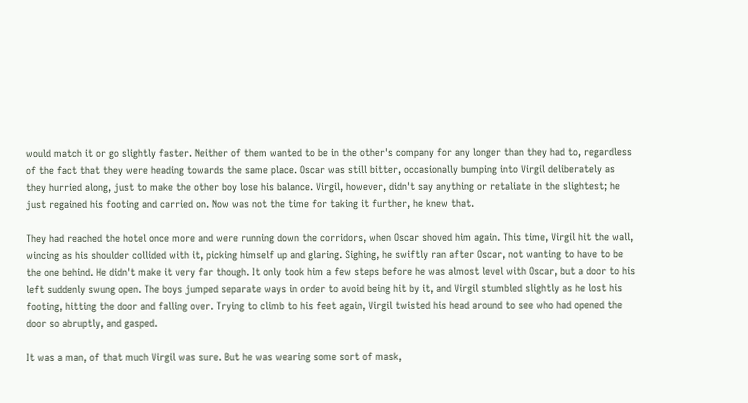would match it or go slightly faster. Neither of them wanted to be in the other's company for any longer than they had to, regardless of the fact that they were heading towards the same place. Oscar was still bitter, occasionally bumping into Virgil deliberately as they hurried along, just to make the other boy lose his balance. Virgil, however, didn't say anything or retaliate in the slightest; he just regained his footing and carried on. Now was not the time for taking it further, he knew that.

They had reached the hotel once more and were running down the corridors, when Oscar shoved him again. This time, Virgil hit the wall, wincing as his shoulder collided with it, picking himself up and glaring. Sighing, he swiftly ran after Oscar, not wanting to have to be the one behind. He didn't make it very far though. It only took him a few steps before he was almost level with Oscar, but a door to his left suddenly swung open. The boys jumped separate ways in order to avoid being hit by it, and Virgil stumbled slightly as he lost his footing, hitting the door and falling over. Trying to climb to his feet again, Virgil twisted his head around to see who had opened the door so abruptly, and gasped.

It was a man, of that much Virgil was sure. But he was wearing some sort of mask,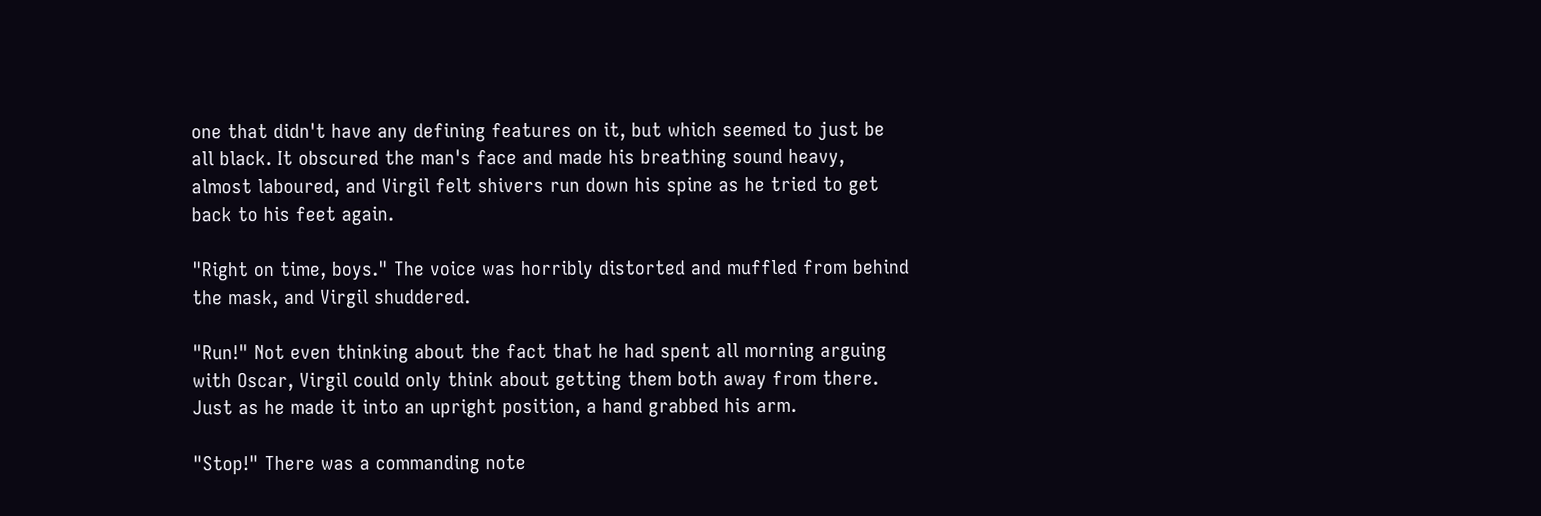one that didn't have any defining features on it, but which seemed to just be all black. It obscured the man's face and made his breathing sound heavy, almost laboured, and Virgil felt shivers run down his spine as he tried to get back to his feet again.

"Right on time, boys." The voice was horribly distorted and muffled from behind the mask, and Virgil shuddered.

"Run!" Not even thinking about the fact that he had spent all morning arguing with Oscar, Virgil could only think about getting them both away from there. Just as he made it into an upright position, a hand grabbed his arm.

"Stop!" There was a commanding note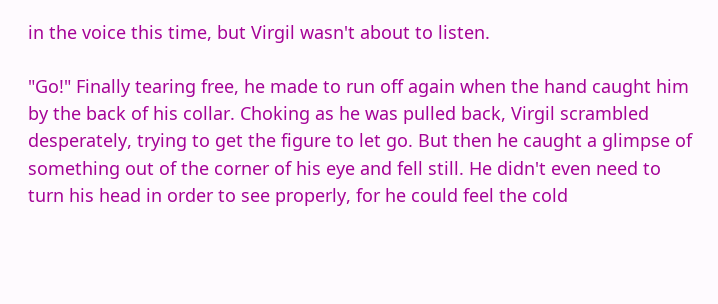in the voice this time, but Virgil wasn't about to listen.

"Go!" Finally tearing free, he made to run off again when the hand caught him by the back of his collar. Choking as he was pulled back, Virgil scrambled desperately, trying to get the figure to let go. But then he caught a glimpse of something out of the corner of his eye and fell still. He didn't even need to turn his head in order to see properly, for he could feel the cold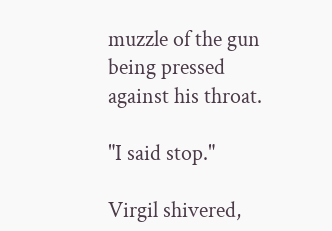muzzle of the gun being pressed against his throat.

"I said stop."

Virgil shivered,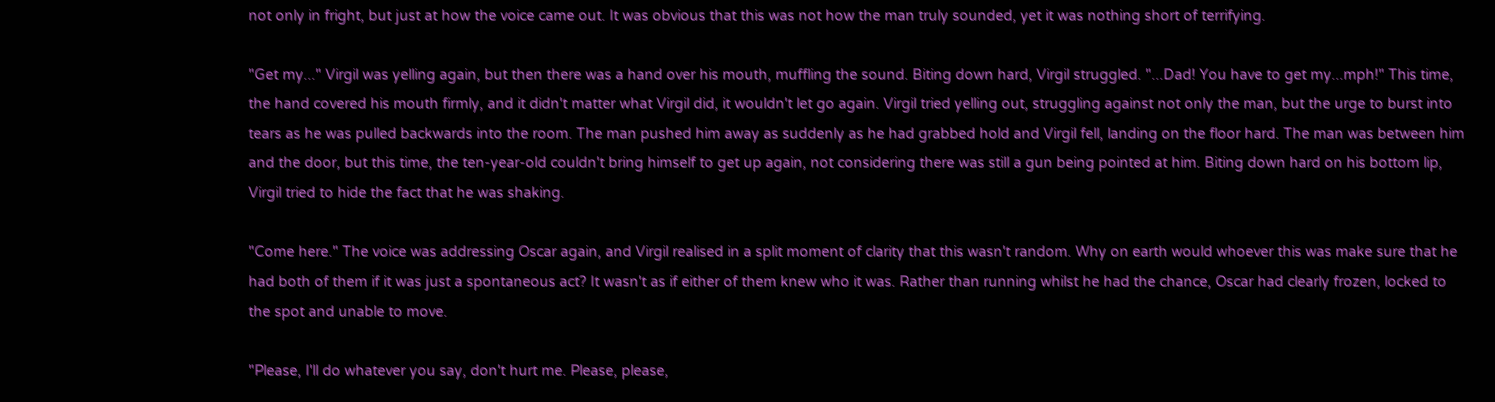not only in fright, but just at how the voice came out. It was obvious that this was not how the man truly sounded, yet it was nothing short of terrifying.

"Get my..." Virgil was yelling again, but then there was a hand over his mouth, muffling the sound. Biting down hard, Virgil struggled. "...Dad! You have to get my...mph!" This time, the hand covered his mouth firmly, and it didn't matter what Virgil did, it wouldn't let go again. Virgil tried yelling out, struggling against not only the man, but the urge to burst into tears as he was pulled backwards into the room. The man pushed him away as suddenly as he had grabbed hold and Virgil fell, landing on the floor hard. The man was between him and the door, but this time, the ten-year-old couldn't bring himself to get up again, not considering there was still a gun being pointed at him. Biting down hard on his bottom lip, Virgil tried to hide the fact that he was shaking.

"Come here." The voice was addressing Oscar again, and Virgil realised in a split moment of clarity that this wasn't random. Why on earth would whoever this was make sure that he had both of them if it was just a spontaneous act? It wasn't as if either of them knew who it was. Rather than running whilst he had the chance, Oscar had clearly frozen, locked to the spot and unable to move.

"Please, I'll do whatever you say, don't hurt me. Please, please,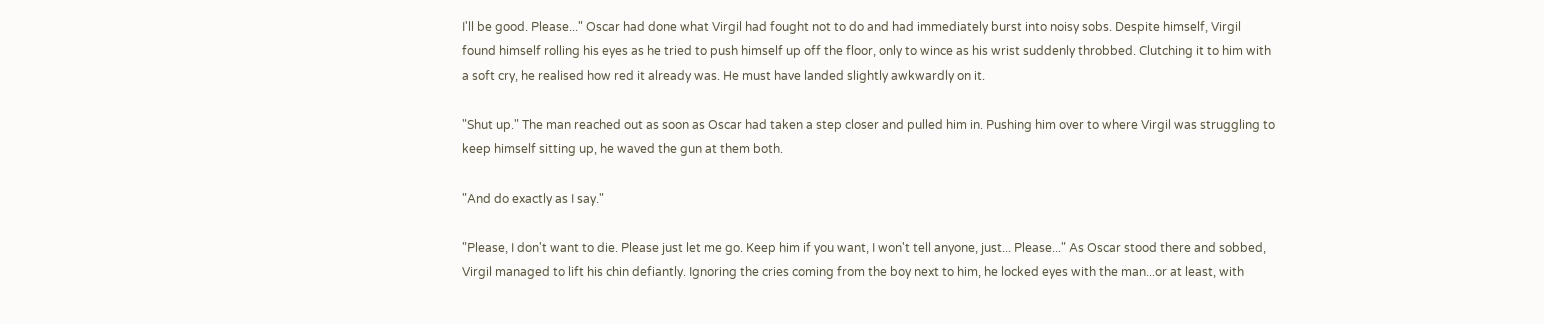I'll be good. Please..." Oscar had done what Virgil had fought not to do and had immediately burst into noisy sobs. Despite himself, Virgil found himself rolling his eyes as he tried to push himself up off the floor, only to wince as his wrist suddenly throbbed. Clutching it to him with a soft cry, he realised how red it already was. He must have landed slightly awkwardly on it.

"Shut up." The man reached out as soon as Oscar had taken a step closer and pulled him in. Pushing him over to where Virgil was struggling to keep himself sitting up, he waved the gun at them both.

"And do exactly as I say."

"Please, I don't want to die. Please just let me go. Keep him if you want, I won't tell anyone, just... Please..." As Oscar stood there and sobbed, Virgil managed to lift his chin defiantly. Ignoring the cries coming from the boy next to him, he locked eyes with the man...or at least, with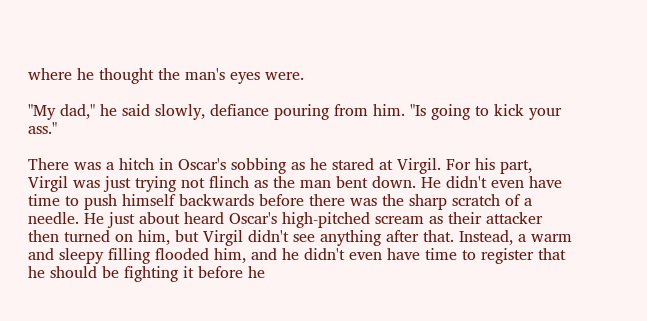where he thought the man's eyes were.

"My dad," he said slowly, defiance pouring from him. "Is going to kick your ass."

There was a hitch in Oscar's sobbing as he stared at Virgil. For his part, Virgil was just trying not flinch as the man bent down. He didn't even have time to push himself backwards before there was the sharp scratch of a needle. He just about heard Oscar's high-pitched scream as their attacker then turned on him, but Virgil didn't see anything after that. Instead, a warm and sleepy filling flooded him, and he didn't even have time to register that he should be fighting it before he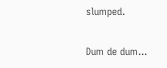slumped.

Dum de dum...